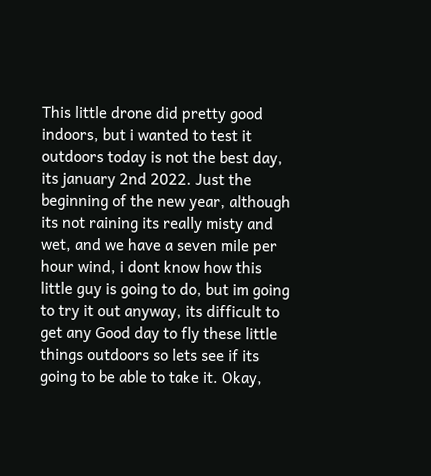This little drone did pretty good indoors, but i wanted to test it outdoors today is not the best day, its january 2nd 2022. Just the beginning of the new year, although its not raining its really misty and wet, and we have a seven mile per hour wind, i dont know how this little guy is going to do, but im going to try it out anyway, its difficult to get any Good day to fly these little things outdoors so lets see if its going to be able to take it. Okay,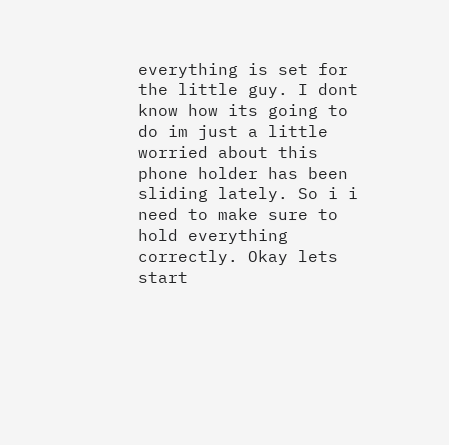everything is set for the little guy. I dont know how its going to do im just a little worried about this phone holder has been sliding lately. So i i need to make sure to hold everything correctly. Okay lets start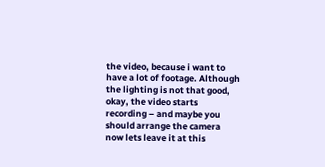the video, because i want to have a lot of footage. Although the lighting is not that good, okay, the video starts recording – and maybe you should arrange the camera now lets leave it at this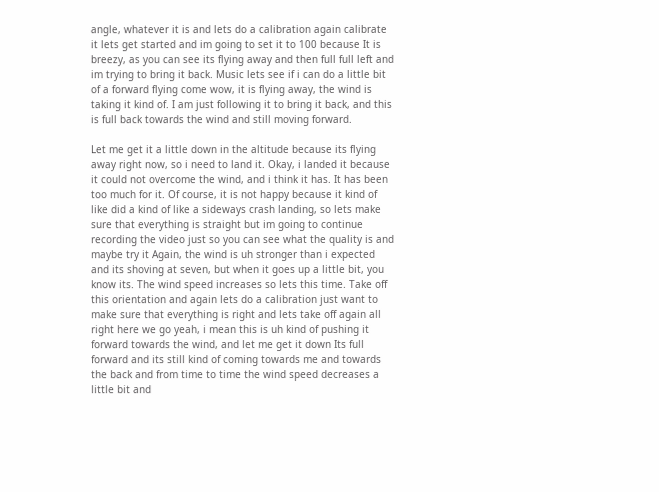angle, whatever it is and lets do a calibration again calibrate it lets get started and im going to set it to 100 because It is breezy, as you can see its flying away and then full full left and im trying to bring it back. Music lets see if i can do a little bit of a forward flying come wow, it is flying away, the wind is taking it kind of. I am just following it to bring it back, and this is full back towards the wind and still moving forward.

Let me get it a little down in the altitude because its flying away right now, so i need to land it. Okay, i landed it because it could not overcome the wind, and i think it has. It has been too much for it. Of course, it is not happy because it kind of like did a kind of like a sideways crash landing, so lets make sure that everything is straight but im going to continue recording the video just so you can see what the quality is and maybe try it Again, the wind is uh stronger than i expected and its shoving at seven, but when it goes up a little bit, you know its. The wind speed increases so lets this time. Take off this orientation and again lets do a calibration just want to make sure that everything is right and lets take off again all right here we go yeah, i mean this is uh kind of pushing it forward towards the wind, and let me get it down Its full forward and its still kind of coming towards me and towards the back and from time to time the wind speed decreases a little bit and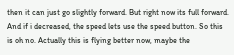then it can just go slightly forward. But right now its full forward. And if i decreased, the speed lets use the speed button. So this is oh no. Actually this is flying better now, maybe the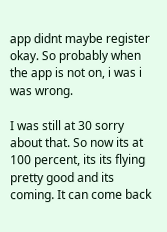app didnt maybe register okay. So probably when the app is not on, i was i was wrong.

I was still at 30 sorry about that. So now its at 100 percent, its its flying pretty good and its coming. It can come back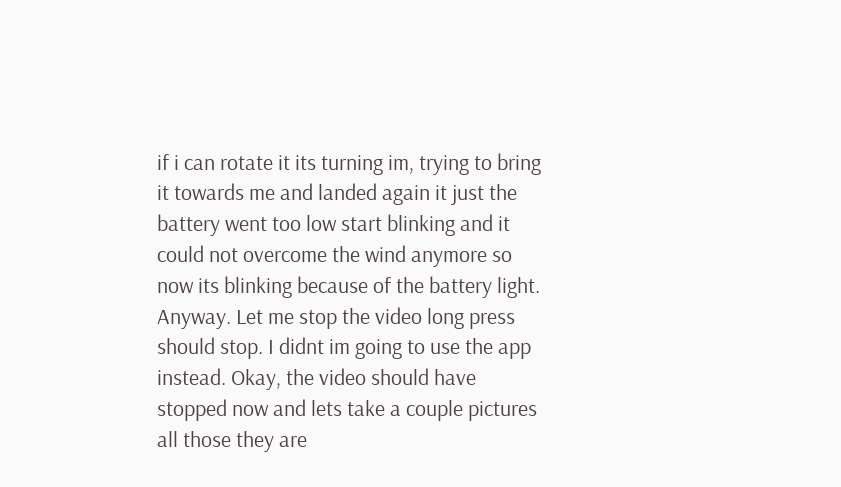if i can rotate it its turning im, trying to bring it towards me and landed again it just the battery went too low start blinking and it could not overcome the wind anymore so now its blinking because of the battery light. Anyway. Let me stop the video long press should stop. I didnt im going to use the app instead. Okay, the video should have stopped now and lets take a couple pictures all those they are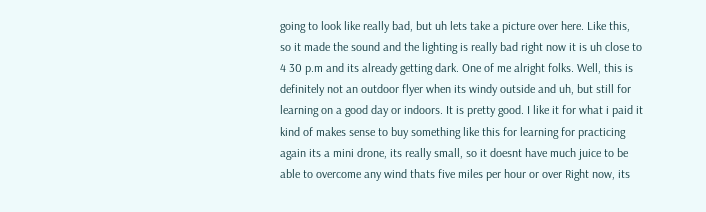going to look like really bad, but uh lets take a picture over here. Like this, so it made the sound and the lighting is really bad right now it is uh close to 4 30 p.m and its already getting dark. One of me alright folks. Well, this is definitely not an outdoor flyer when its windy outside and uh, but still for learning on a good day or indoors. It is pretty good. I like it for what i paid it kind of makes sense to buy something like this for learning for practicing again its a mini drone, its really small, so it doesnt have much juice to be able to overcome any wind thats five miles per hour or over Right now, its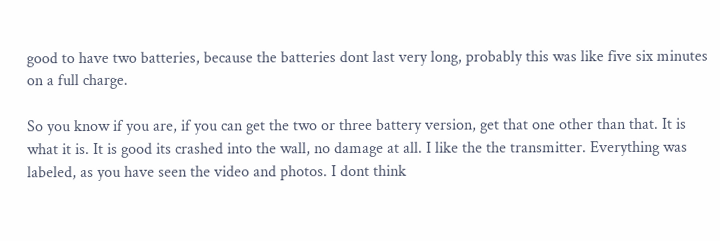good to have two batteries, because the batteries dont last very long, probably this was like five six minutes on a full charge.

So you know if you are, if you can get the two or three battery version, get that one other than that. It is what it is. It is good its crashed into the wall, no damage at all. I like the the transmitter. Everything was labeled, as you have seen the video and photos. I dont think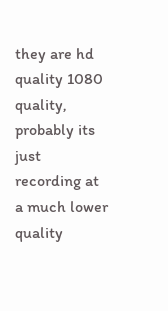they are hd quality 1080 quality, probably its just recording at a much lower quality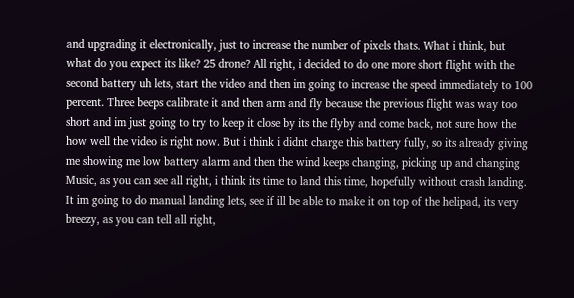and upgrading it electronically, just to increase the number of pixels thats. What i think, but what do you expect its like? 25 drone? All right, i decided to do one more short flight with the second battery uh lets, start the video and then im going to increase the speed immediately to 100 percent. Three beeps calibrate it and then arm and fly because the previous flight was way too short and im just going to try to keep it close by its the flyby and come back, not sure how the how well the video is right now. But i think i didnt charge this battery fully, so its already giving me showing me low battery alarm and then the wind keeps changing, picking up and changing Music, as you can see all right, i think its time to land this time, hopefully without crash landing. It im going to do manual landing lets, see if ill be able to make it on top of the helipad, its very breezy, as you can tell all right,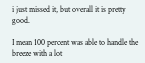i just missed it, but overall it is pretty good.

I mean 100 percent was able to handle the breeze with a lot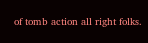of tomb action all right folks.